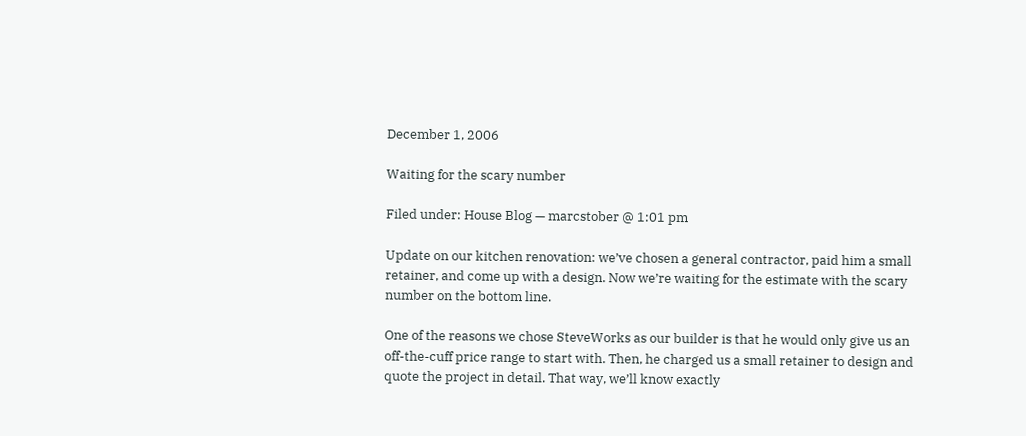December 1, 2006

Waiting for the scary number

Filed under: House Blog — marcstober @ 1:01 pm

Update on our kitchen renovation: we’ve chosen a general contractor, paid him a small retainer, and come up with a design. Now we’re waiting for the estimate with the scary number on the bottom line.

One of the reasons we chose SteveWorks as our builder is that he would only give us an off-the-cuff price range to start with. Then, he charged us a small retainer to design and quote the project in detail. That way, we’ll know exactly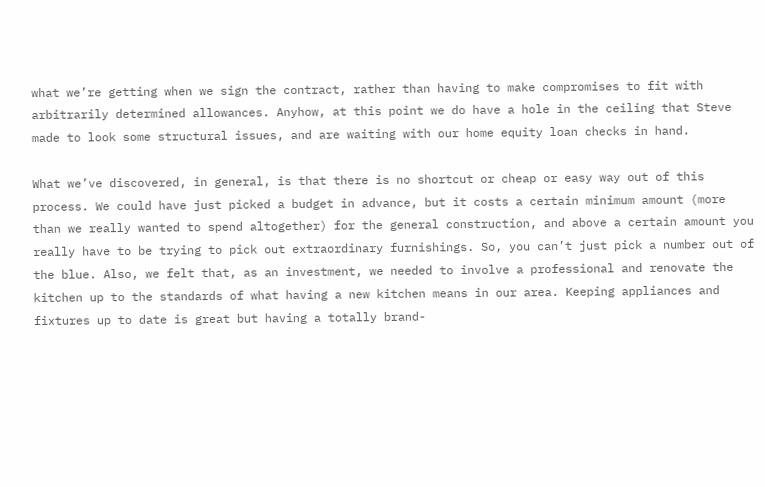what we’re getting when we sign the contract, rather than having to make compromises to fit with arbitrarily determined allowances. Anyhow, at this point we do have a hole in the ceiling that Steve made to look some structural issues, and are waiting with our home equity loan checks in hand.

What we’ve discovered, in general, is that there is no shortcut or cheap or easy way out of this process. We could have just picked a budget in advance, but it costs a certain minimum amount (more than we really wanted to spend altogether) for the general construction, and above a certain amount you really have to be trying to pick out extraordinary furnishings. So, you can’t just pick a number out of the blue. Also, we felt that, as an investment, we needed to involve a professional and renovate the kitchen up to the standards of what having a new kitchen means in our area. Keeping appliances and fixtures up to date is great but having a totally brand-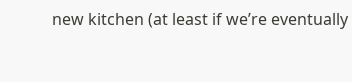new kitchen (at least if we’re eventually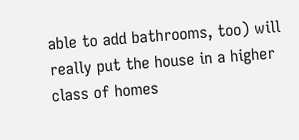able to add bathrooms, too) will really put the house in a higher class of homes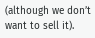(although we don’t want to sell it).